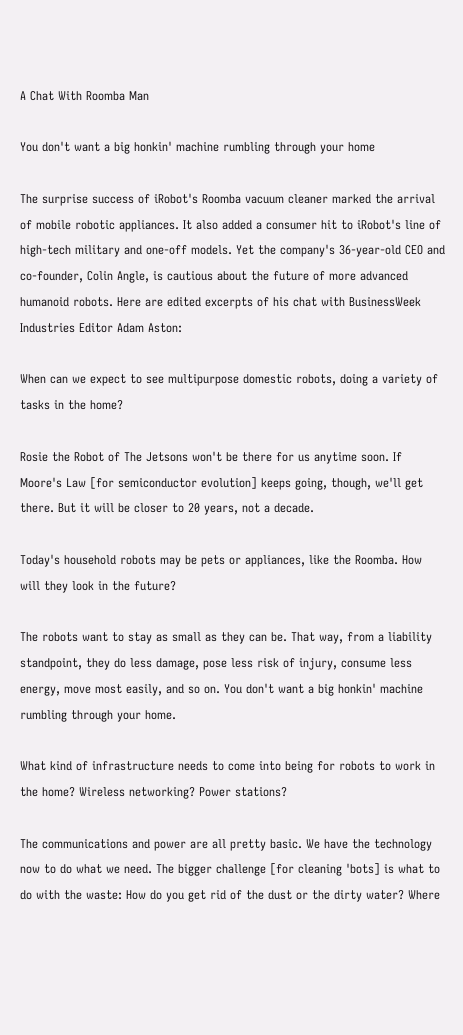A Chat With Roomba Man

You don't want a big honkin' machine rumbling through your home

The surprise success of iRobot's Roomba vacuum cleaner marked the arrival of mobile robotic appliances. It also added a consumer hit to iRobot's line of high-tech military and one-off models. Yet the company's 36-year-old CEO and co-founder, Colin Angle, is cautious about the future of more advanced humanoid robots. Here are edited excerpts of his chat with BusinessWeek Industries Editor Adam Aston:

When can we expect to see multipurpose domestic robots, doing a variety of tasks in the home?

Rosie the Robot of The Jetsons won't be there for us anytime soon. If Moore's Law [for semiconductor evolution] keeps going, though, we'll get there. But it will be closer to 20 years, not a decade.

Today's household robots may be pets or appliances, like the Roomba. How will they look in the future?

The robots want to stay as small as they can be. That way, from a liability standpoint, they do less damage, pose less risk of injury, consume less energy, move most easily, and so on. You don't want a big honkin' machine rumbling through your home.

What kind of infrastructure needs to come into being for robots to work in the home? Wireless networking? Power stations?

The communications and power are all pretty basic. We have the technology now to do what we need. The bigger challenge [for cleaning 'bots] is what to do with the waste: How do you get rid of the dust or the dirty water? Where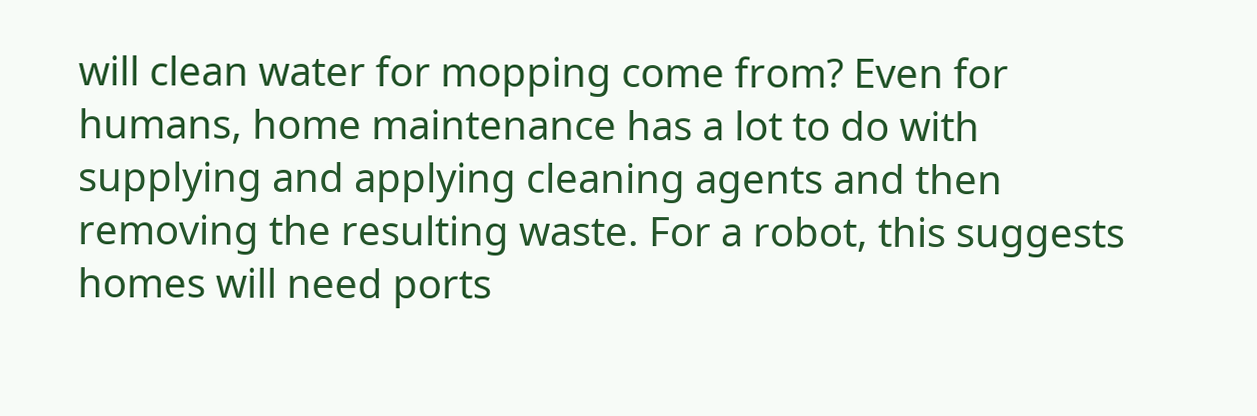will clean water for mopping come from? Even for humans, home maintenance has a lot to do with supplying and applying cleaning agents and then removing the resulting waste. For a robot, this suggests homes will need ports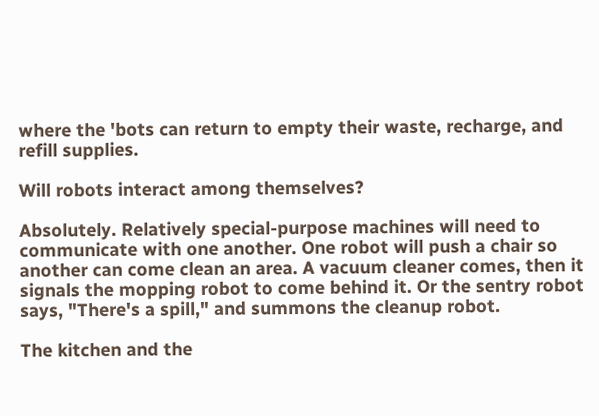where the 'bots can return to empty their waste, recharge, and refill supplies.

Will robots interact among themselves?

Absolutely. Relatively special-purpose machines will need to communicate with one another. One robot will push a chair so another can come clean an area. A vacuum cleaner comes, then it signals the mopping robot to come behind it. Or the sentry robot says, "There's a spill," and summons the cleanup robot.

The kitchen and the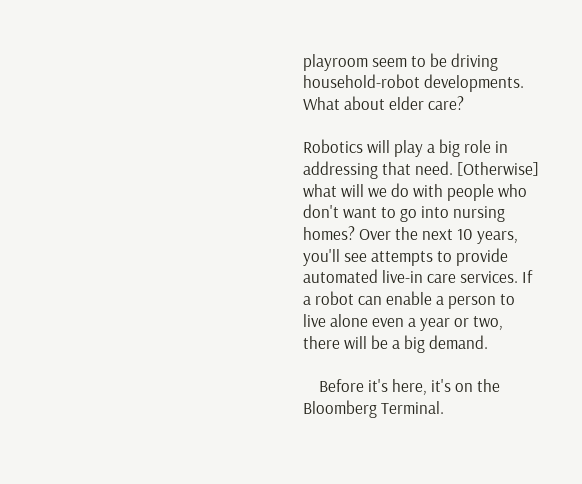playroom seem to be driving household-robot developments. What about elder care?

Robotics will play a big role in addressing that need. [Otherwise] what will we do with people who don't want to go into nursing homes? Over the next 10 years, you'll see attempts to provide automated live-in care services. If a robot can enable a person to live alone even a year or two, there will be a big demand.

    Before it's here, it's on the Bloomberg Terminal.